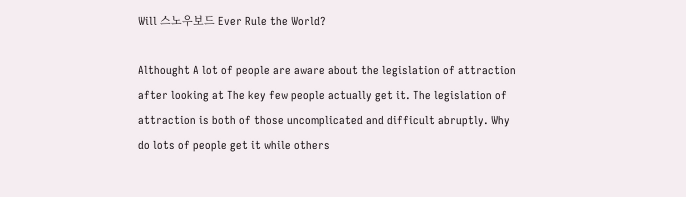Will 스노우보드 Ever Rule the World?

Althought A lot of people are aware about the legislation of attraction after looking at The key few people actually get it. The legislation of attraction is both of those uncomplicated and difficult abruptly. Why do lots of people get it while others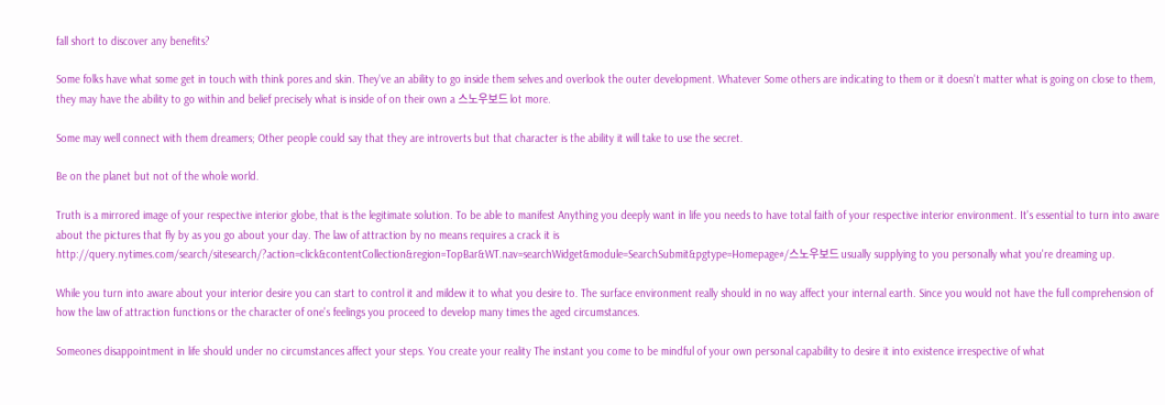fall short to discover any benefits?

Some folks have what some get in touch with think pores and skin. They've an ability to go inside them selves and overlook the outer development. Whatever Some others are indicating to them or it doesn't matter what is going on close to them, they may have the ability to go within and belief precisely what is inside of on their own a 스노우보드 lot more.

Some may well connect with them dreamers; Other people could say that they are introverts but that character is the ability it will take to use the secret.

Be on the planet but not of the whole world.

Truth is a mirrored image of your respective interior globe, that is the legitimate solution. To be able to manifest Anything you deeply want in life you needs to have total faith of your respective interior environment. It's essential to turn into aware about the pictures that fly by as you go about your day. The law of attraction by no means requires a crack it is http://query.nytimes.com/search/sitesearch/?action=click&contentCollection&region=TopBar&WT.nav=searchWidget&module=SearchSubmit&pgtype=Homepage#/스노우보드 usually supplying to you personally what you're dreaming up.

While you turn into aware about your interior desire you can start to control it and mildew it to what you desire to. The surface environment really should in no way affect your internal earth. Since you would not have the full comprehension of how the law of attraction functions or the character of one's feelings you proceed to develop many times the aged circumstances.

Someones disappointment in life should under no circumstances affect your steps. You create your reality The instant you come to be mindful of your own personal capability to desire it into existence irrespective of what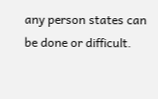any person states can be done or difficult.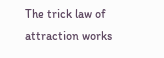The trick law of attraction works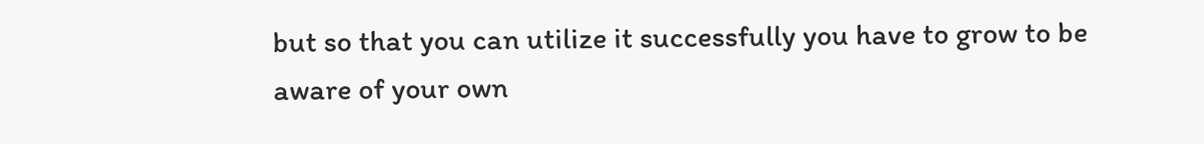but so that you can utilize it successfully you have to grow to be aware of your own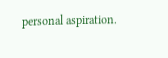personal aspiration.